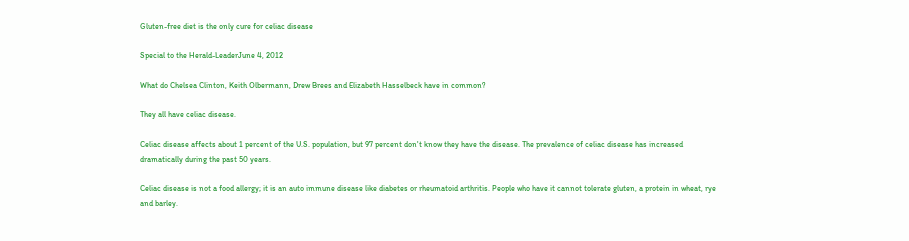Gluten-free diet is the only cure for celiac disease

Special to the Herald-LeaderJune 4, 2012

What do Chelsea Clinton, Keith Olbermann, Drew Brees and Elizabeth Hasselbeck have in common?

They all have celiac disease.

Celiac disease affects about 1 percent of the U.S. population, but 97 percent don't know they have the disease. The prevalence of celiac disease has increased dramatically during the past 50 years.

Celiac disease is not a food allergy; it is an auto immune disease like diabetes or rheumatoid arthritis. People who have it cannot tolerate gluten, a protein in wheat, rye and barley.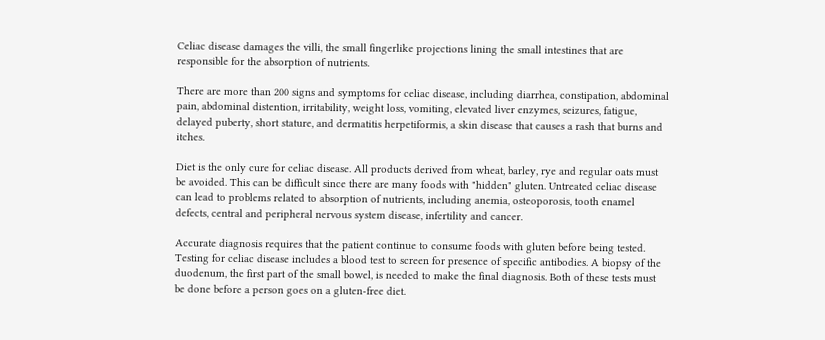Celiac disease damages the villi, the small fingerlike projections lining the small intestines that are responsible for the absorption of nutrients.

There are more than 200 signs and symptoms for celiac disease, including diarrhea, constipation, abdominal pain, abdominal distention, irritability, weight loss, vomiting, elevated liver enzymes, seizures, fatigue, delayed puberty, short stature, and dermatitis herpetiformis, a skin disease that causes a rash that burns and itches.

Diet is the only cure for celiac disease. All products derived from wheat, barley, rye and regular oats must be avoided. This can be difficult since there are many foods with "hidden" gluten. Untreated celiac disease can lead to problems related to absorption of nutrients, including anemia, osteoporosis, tooth enamel defects, central and peripheral nervous system disease, infertility and cancer.

Accurate diagnosis requires that the patient continue to consume foods with gluten before being tested. Testing for celiac disease includes a blood test to screen for presence of specific antibodies. A biopsy of the duodenum, the first part of the small bowel, is needed to make the final diagnosis. Both of these tests must be done before a person goes on a gluten-free diet.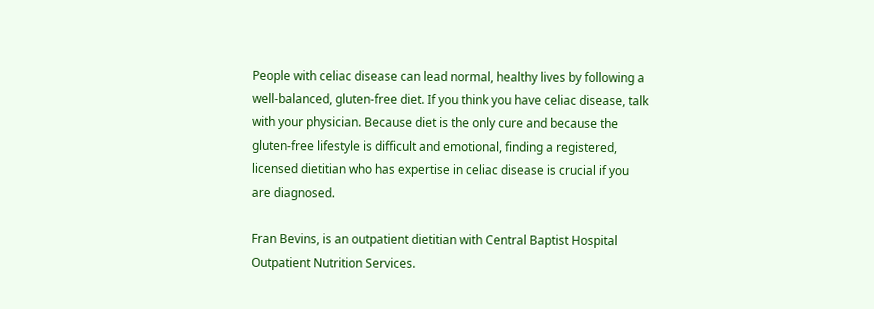People with celiac disease can lead normal, healthy lives by following a well-balanced, gluten-free diet. If you think you have celiac disease, talk with your physician. Because diet is the only cure and because the gluten-free lifestyle is difficult and emotional, finding a registered, licensed dietitian who has expertise in celiac disease is crucial if you are diagnosed.

Fran Bevins, is an outpatient dietitian with Central Baptist Hospital Outpatient Nutrition Services.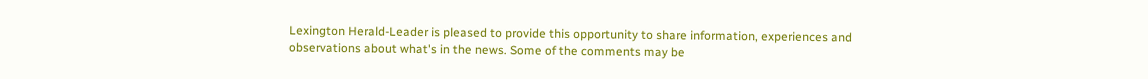Lexington Herald-Leader is pleased to provide this opportunity to share information, experiences and observations about what's in the news. Some of the comments may be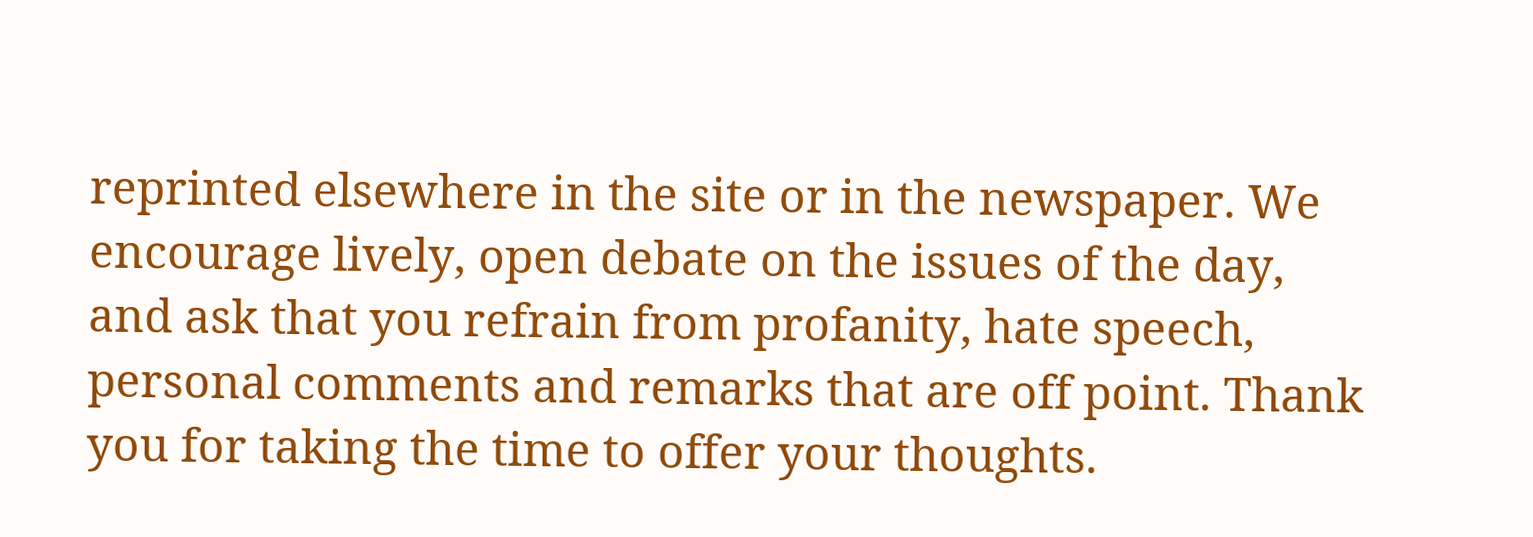reprinted elsewhere in the site or in the newspaper. We encourage lively, open debate on the issues of the day, and ask that you refrain from profanity, hate speech, personal comments and remarks that are off point. Thank you for taking the time to offer your thoughts.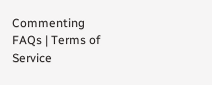Commenting FAQs | Terms of Service